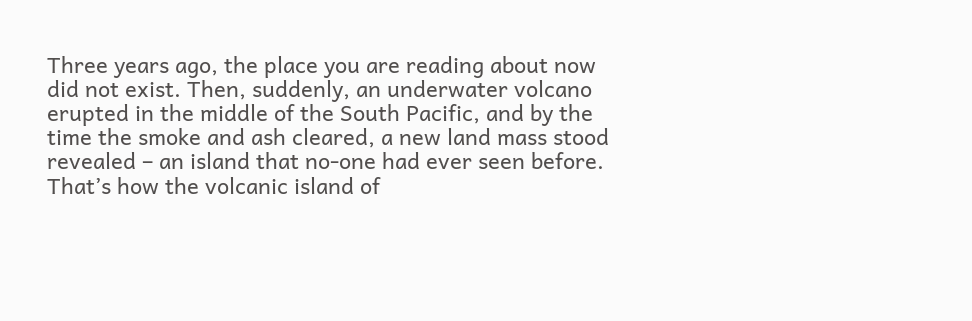Three years ago, the place you are reading about now did not exist. Then, suddenly, an underwater volcano erupted in the middle of the South Pacific, and by the time the smoke and ash cleared, a new land mass stood revealed – an island that no-one had ever seen before. That’s how the volcanic island of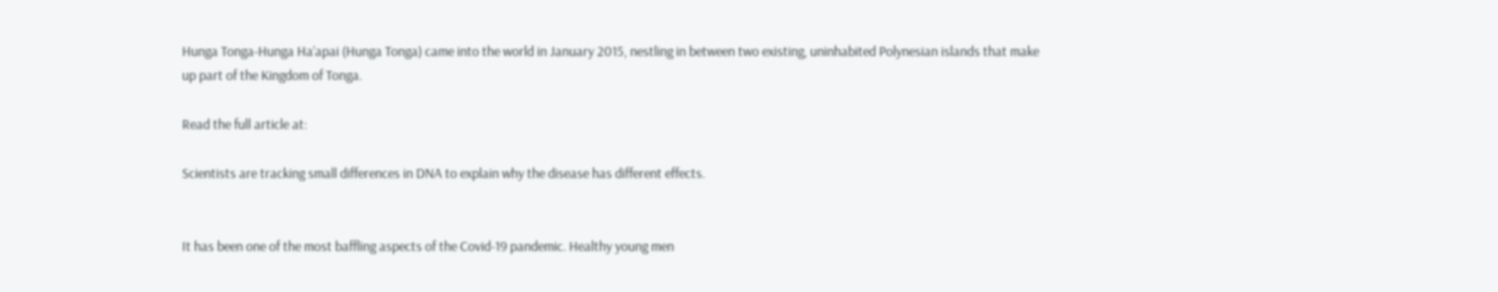Hunga Tonga-Hunga Ha’apai (Hunga Tonga) came into the world in January 2015, nestling in between two existing, uninhabited Polynesian islands that make up part of the Kingdom of Tonga.

Read the full article at:

Scientists are tracking small differences in DNA to explain why the disease has different effects.


It has been one of the most baffling aspects of the Covid-19 pandemic. Healthy young men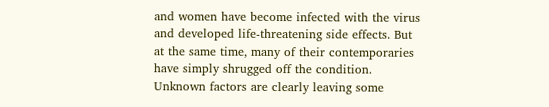and women have become infected with the virus and developed life-threatening side effects. But at the same time, many of their contemporaries have simply shrugged off the condition. Unknown factors are clearly leaving some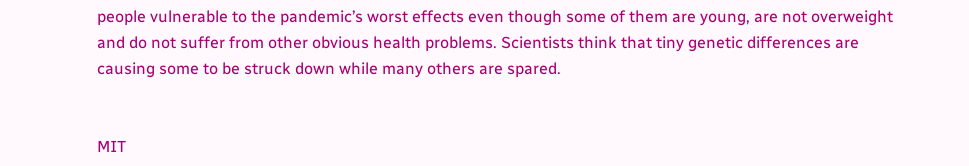people vulnerable to the pandemic’s worst effects even though some of them are young, are not overweight and do not suffer from other obvious health problems. Scientists think that tiny genetic differences are causing some to be struck down while many others are spared.


MIT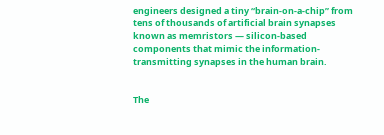engineers designed a tiny “brain-on-a-chip” from tens of thousands of artificial brain synapses known as memristors — silicon-based components that mimic the information-transmitting synapses in the human brain.


The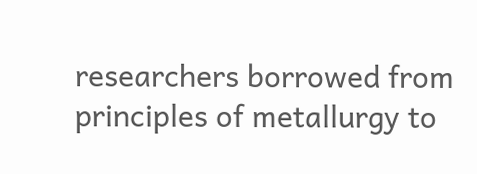researchers borrowed from principles of metallurgy to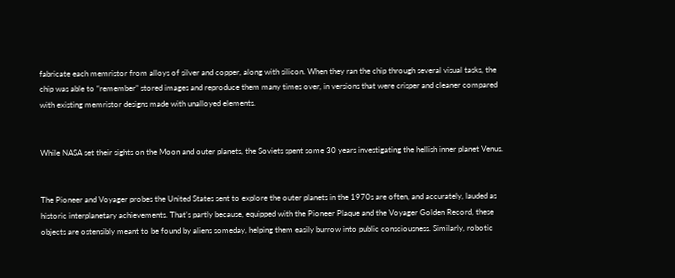fabricate each memristor from alloys of silver and copper, along with silicon. When they ran the chip through several visual tasks, the chip was able to “remember” stored images and reproduce them many times over, in versions that were crisper and cleaner compared with existing memristor designs made with unalloyed elements.


While NASA set their sights on the Moon and outer planets, the Soviets spent some 30 years investigating the hellish inner planet Venus.


The Pioneer and Voyager probes the United States sent to explore the outer planets in the 1970s are often, and accurately, lauded as historic interplanetary achievements. That’s partly because, equipped with the Pioneer Plaque and the Voyager Golden Record, these objects are ostensibly meant to be found by aliens someday, helping them easily burrow into public consciousness. Similarly, robotic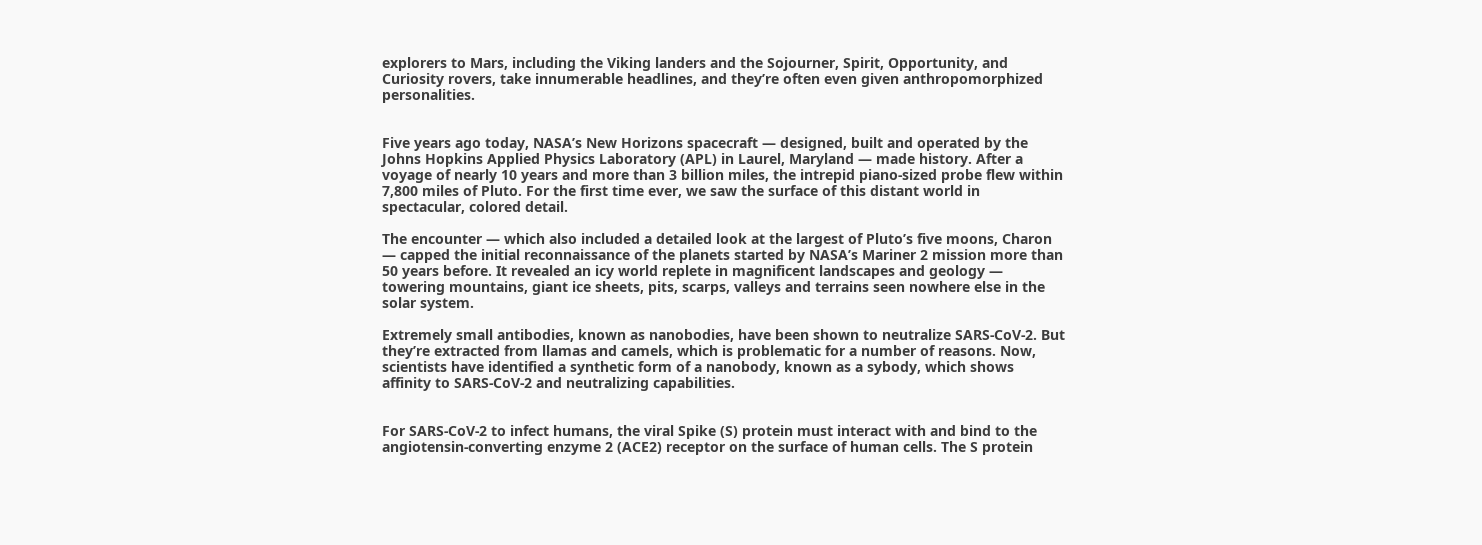explorers to Mars, including the Viking landers and the Sojourner, Spirit, Opportunity, and Curiosity rovers, take innumerable headlines, and they’re often even given anthropomorphized personalities.


Five years ago today, NASA’s New Horizons spacecraft — designed, built and operated by the Johns Hopkins Applied Physics Laboratory (APL) in Laurel, Maryland — made history. After a voyage of nearly 10 years and more than 3 billion miles, the intrepid piano-sized probe flew within 7,800 miles of Pluto. For the first time ever, we saw the surface of this distant world in spectacular, colored detail.

The encounter — which also included a detailed look at the largest of Pluto’s five moons, Charon — capped the initial reconnaissance of the planets started by NASA’s Mariner 2 mission more than 50 years before. It revealed an icy world replete in magnificent landscapes and geology — towering mountains, giant ice sheets, pits, scarps, valleys and terrains seen nowhere else in the solar system.

Extremely small antibodies, known as nanobodies, have been shown to neutralize SARS-CoV-2. But they’re extracted from llamas and camels, which is problematic for a number of reasons. Now, scientists have identified a synthetic form of a nanobody, known as a sybody, which shows affinity to SARS-CoV-2 and neutralizing capabilities.


For SARS-CoV-2 to infect humans, the viral Spike (S) protein must interact with and bind to the angiotensin-converting enzyme 2 (ACE2) receptor on the surface of human cells. The S protein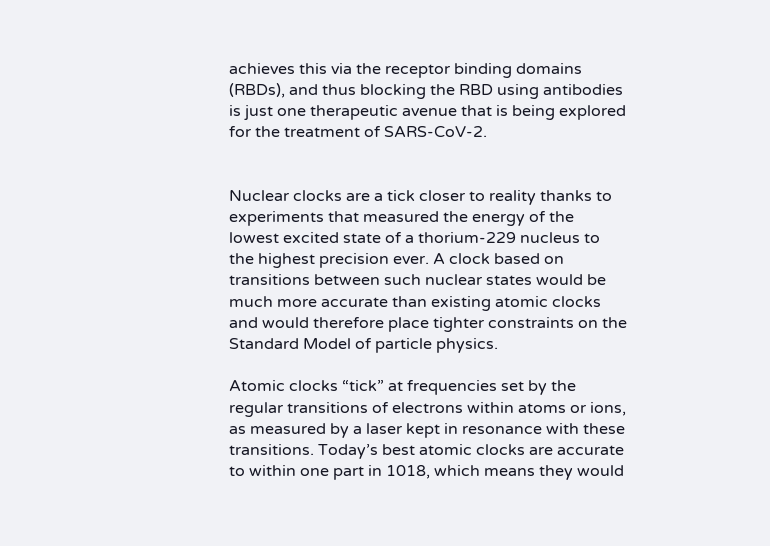achieves this via the receptor binding domains (RBDs), and thus blocking the RBD using antibodies is just one therapeutic avenue that is being explored for the treatment of SARS-CoV-2.


Nuclear clocks are a tick closer to reality thanks to experiments that measured the energy of the lowest excited state of a thorium-229 nucleus to the highest precision ever. A clock based on transitions between such nuclear states would be much more accurate than existing atomic clocks and would therefore place tighter constraints on the Standard Model of particle physics.

Atomic clocks “tick” at frequencies set by the regular transitions of electrons within atoms or ions, as measured by a laser kept in resonance with these transitions. Today’s best atomic clocks are accurate to within one part in 1018, which means they would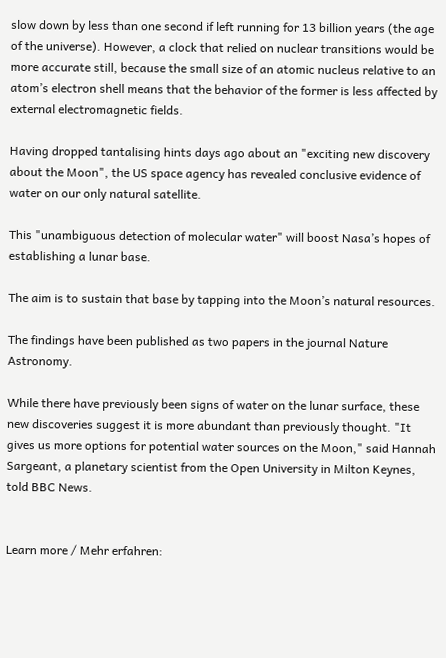slow down by less than one second if left running for 13 billion years (the age of the universe). However, a clock that relied on nuclear transitions would be more accurate still, because the small size of an atomic nucleus relative to an atom’s electron shell means that the behavior of the former is less affected by external electromagnetic fields.

Having dropped tantalising hints days ago about an "exciting new discovery about the Moon", the US space agency has revealed conclusive evidence of water on our only natural satellite.

This "unambiguous detection of molecular water" will boost Nasa’s hopes of establishing a lunar base.

The aim is to sustain that base by tapping into the Moon’s natural resources.

The findings have been published as two papers in the journal Nature Astronomy.

While there have previously been signs of water on the lunar surface, these new discoveries suggest it is more abundant than previously thought. "It gives us more options for potential water sources on the Moon," said Hannah Sargeant, a planetary scientist from the Open University in Milton Keynes, told BBC News.


Learn more / Mehr erfahren: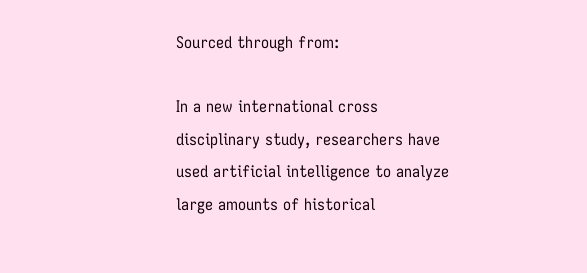Sourced through from:

In a new international cross disciplinary study, researchers have used artificial intelligence to analyze large amounts of historical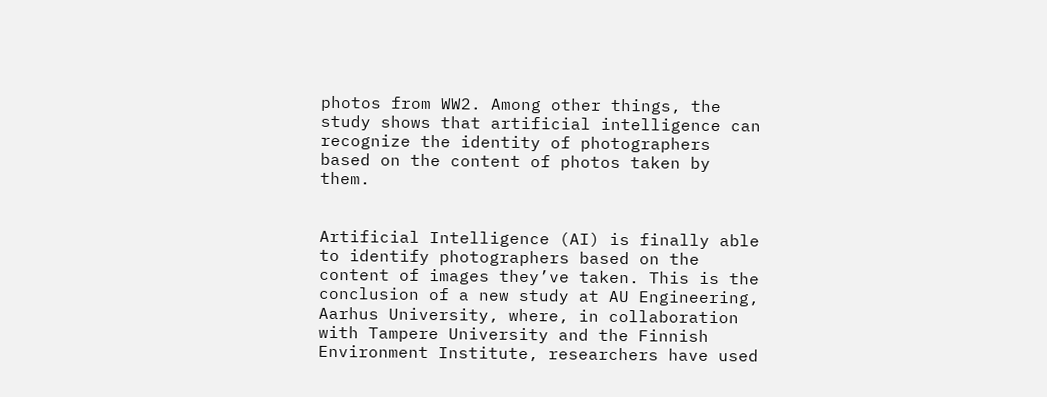photos from WW2. Among other things, the study shows that artificial intelligence can recognize the identity of photographers based on the content of photos taken by them.


Artificial Intelligence (AI) is finally able to identify photographers based on the content of images they’ve taken. This is the conclusion of a new study at AU Engineering, Aarhus University, where, in collaboration with Tampere University and the Finnish Environment Institute, researchers have used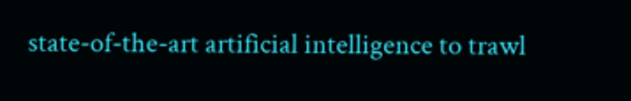state-of-the-art artificial intelligence to trawl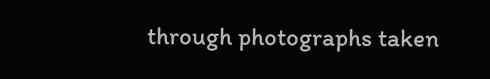through photographs taken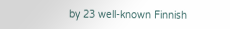by 23 well-known Finnish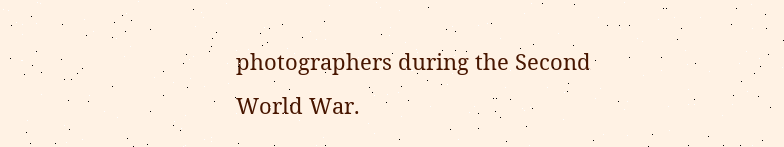photographers during the Second World War.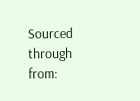Sourced through from: